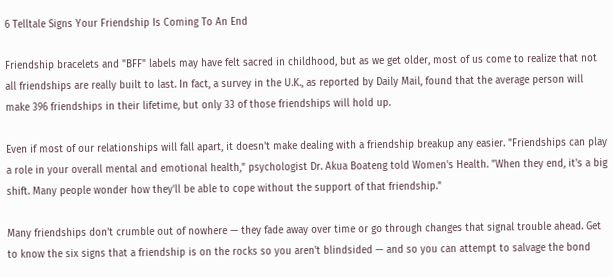6 Telltale Signs Your Friendship Is Coming To An End

Friendship bracelets and "BFF" labels may have felt sacred in childhood, but as we get older, most of us come to realize that not all friendships are really built to last. In fact, a survey in the U.K., as reported by Daily Mail, found that the average person will make 396 friendships in their lifetime, but only 33 of those friendships will hold up.

Even if most of our relationships will fall apart, it doesn't make dealing with a friendship breakup any easier. "Friendships can play a role in your overall mental and emotional health," psychologist Dr. Akua Boateng told Women's Health. "When they end, it's a big shift. Many people wonder how they'll be able to cope without the support of that friendship."

Many friendships don't crumble out of nowhere — they fade away over time or go through changes that signal trouble ahead. Get to know the six signs that a friendship is on the rocks so you aren't blindsided — and so you can attempt to salvage the bond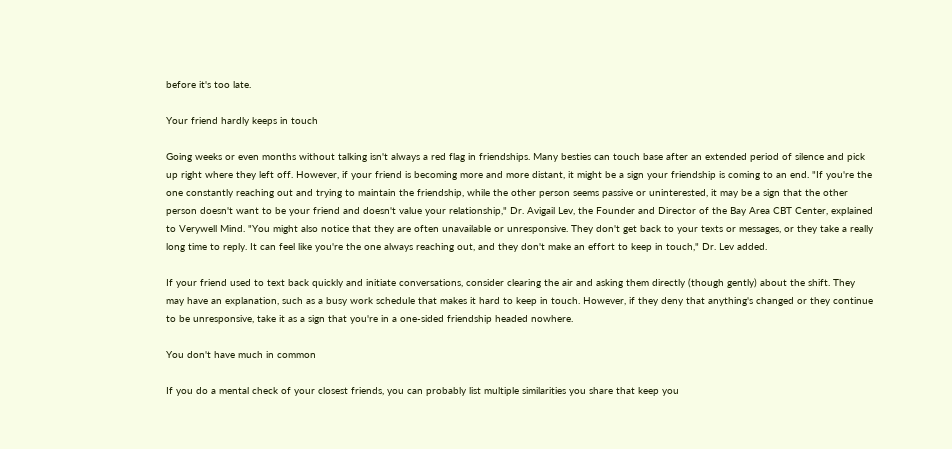before it's too late.

Your friend hardly keeps in touch

Going weeks or even months without talking isn't always a red flag in friendships. Many besties can touch base after an extended period of silence and pick up right where they left off. However, if your friend is becoming more and more distant, it might be a sign your friendship is coming to an end. "If you're the one constantly reaching out and trying to maintain the friendship, while the other person seems passive or uninterested, it may be a sign that the other person doesn't want to be your friend and doesn't value your relationship," Dr. Avigail Lev, the Founder and Director of the Bay Area CBT Center, explained to Verywell Mind. "You might also notice that they are often unavailable or unresponsive. They don't get back to your texts or messages, or they take a really long time to reply. It can feel like you're the one always reaching out, and they don't make an effort to keep in touch," Dr. Lev added.

If your friend used to text back quickly and initiate conversations, consider clearing the air and asking them directly (though gently) about the shift. They may have an explanation, such as a busy work schedule that makes it hard to keep in touch. However, if they deny that anything's changed or they continue to be unresponsive, take it as a sign that you're in a one-sided friendship headed nowhere.

You don't have much in common

If you do a mental check of your closest friends, you can probably list multiple similarities you share that keep you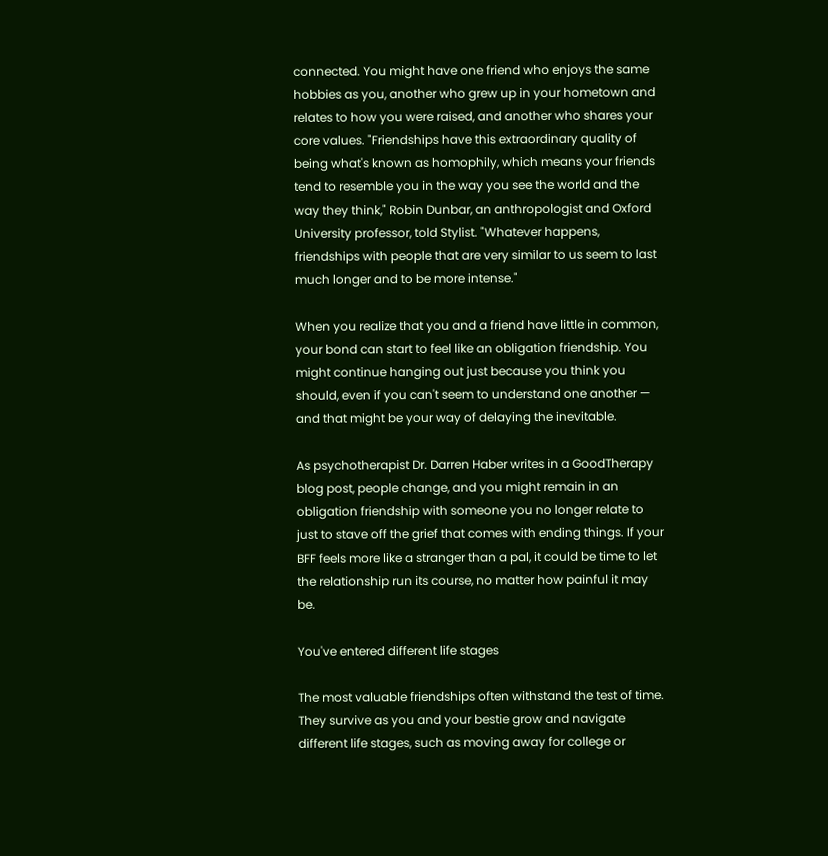connected. You might have one friend who enjoys the same hobbies as you, another who grew up in your hometown and relates to how you were raised, and another who shares your core values. "Friendships have this extraordinary quality of being what's known as homophily, which means your friends tend to resemble you in the way you see the world and the way they think," Robin Dunbar, an anthropologist and Oxford University professor, told Stylist. "Whatever happens, friendships with people that are very similar to us seem to last much longer and to be more intense."

When you realize that you and a friend have little in common, your bond can start to feel like an obligation friendship. You might continue hanging out just because you think you should, even if you can't seem to understand one another — and that might be your way of delaying the inevitable.

As psychotherapist Dr. Darren Haber writes in a GoodTherapy blog post, people change, and you might remain in an obligation friendship with someone you no longer relate to just to stave off the grief that comes with ending things. If your BFF feels more like a stranger than a pal, it could be time to let the relationship run its course, no matter how painful it may be.

You've entered different life stages

The most valuable friendships often withstand the test of time. They survive as you and your bestie grow and navigate different life stages, such as moving away for college or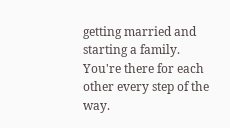getting married and starting a family. You're there for each other every step of the way.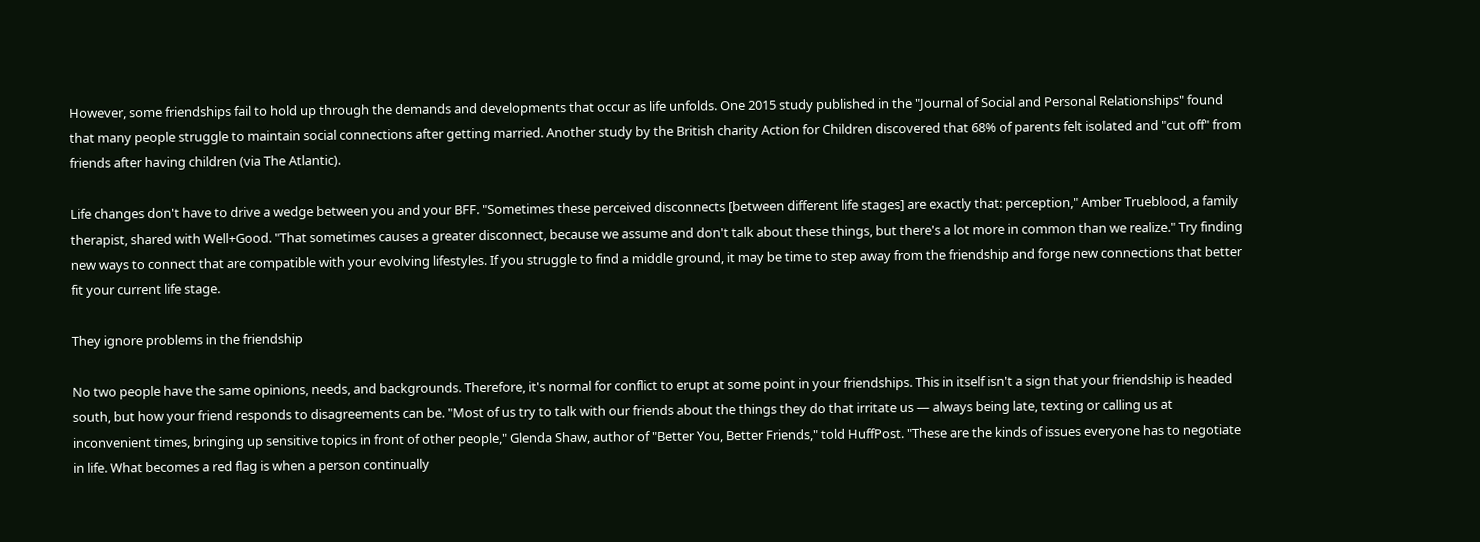However, some friendships fail to hold up through the demands and developments that occur as life unfolds. One 2015 study published in the "Journal of Social and Personal Relationships" found that many people struggle to maintain social connections after getting married. Another study by the British charity Action for Children discovered that 68% of parents felt isolated and "cut off" from friends after having children (via The Atlantic).

Life changes don't have to drive a wedge between you and your BFF. "Sometimes these perceived disconnects [between different life stages] are exactly that: perception," Amber Trueblood, a family therapist, shared with Well+Good. "That sometimes causes a greater disconnect, because we assume and don't talk about these things, but there's a lot more in common than we realize." Try finding new ways to connect that are compatible with your evolving lifestyles. If you struggle to find a middle ground, it may be time to step away from the friendship and forge new connections that better fit your current life stage.

They ignore problems in the friendship

No two people have the same opinions, needs, and backgrounds. Therefore, it's normal for conflict to erupt at some point in your friendships. This in itself isn't a sign that your friendship is headed south, but how your friend responds to disagreements can be. "Most of us try to talk with our friends about the things they do that irritate us — always being late, texting or calling us at inconvenient times, bringing up sensitive topics in front of other people," Glenda Shaw, author of "Better You, Better Friends," told HuffPost. "These are the kinds of issues everyone has to negotiate in life. What becomes a red flag is when a person continually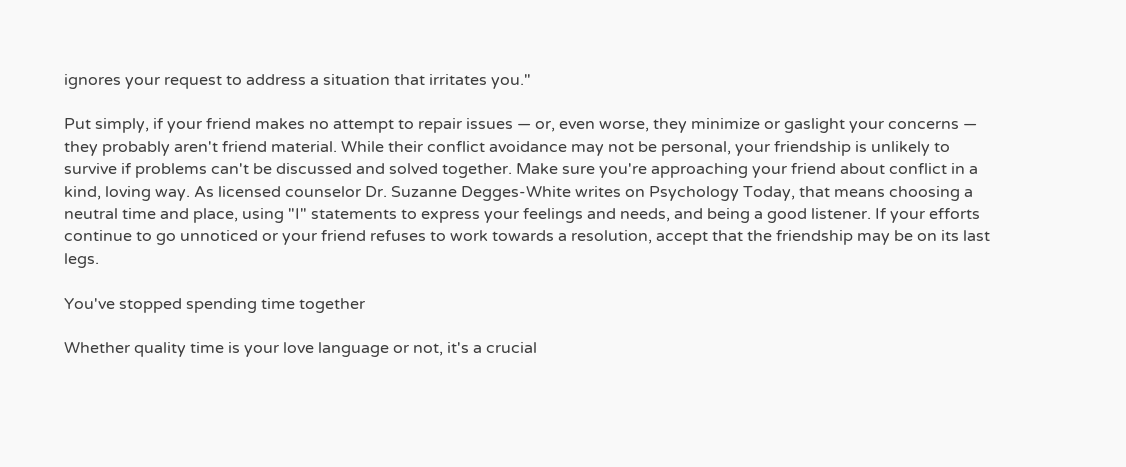ignores your request to address a situation that irritates you."

Put simply, if your friend makes no attempt to repair issues — or, even worse, they minimize or gaslight your concerns — they probably aren't friend material. While their conflict avoidance may not be personal, your friendship is unlikely to survive if problems can't be discussed and solved together. Make sure you're approaching your friend about conflict in a kind, loving way. As licensed counselor Dr. Suzanne Degges-White writes on Psychology Today, that means choosing a neutral time and place, using "I" statements to express your feelings and needs, and being a good listener. If your efforts continue to go unnoticed or your friend refuses to work towards a resolution, accept that the friendship may be on its last legs.

You've stopped spending time together

Whether quality time is your love language or not, it's a crucial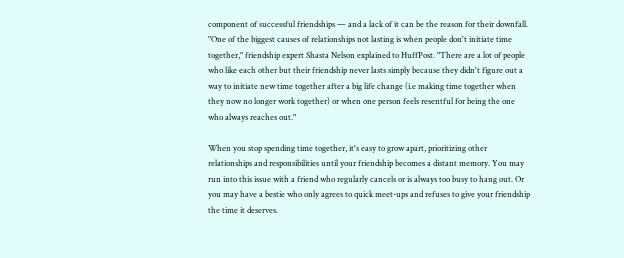component of successful friendships — and a lack of it can be the reason for their downfall. "One of the biggest causes of relationships not lasting is when people don't initiate time together," friendship expert Shasta Nelson explained to HuffPost. "There are a lot of people who like each other but their friendship never lasts simply because they didn't figure out a way to initiate new time together after a big life change (i.e making time together when they now no longer work together) or when one person feels resentful for being the one who always reaches out."

When you stop spending time together, it's easy to grow apart, prioritizing other relationships and responsibilities until your friendship becomes a distant memory. You may run into this issue with a friend who regularly cancels or is always too busy to hang out. Or you may have a bestie who only agrees to quick meet-ups and refuses to give your friendship the time it deserves.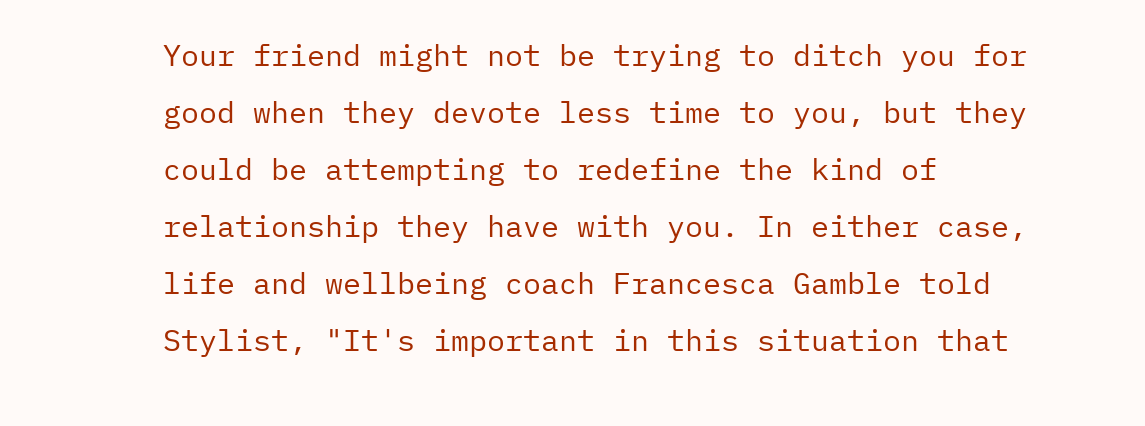Your friend might not be trying to ditch you for good when they devote less time to you, but they could be attempting to redefine the kind of relationship they have with you. In either case, life and wellbeing coach Francesca Gamble told Stylist, "It's important in this situation that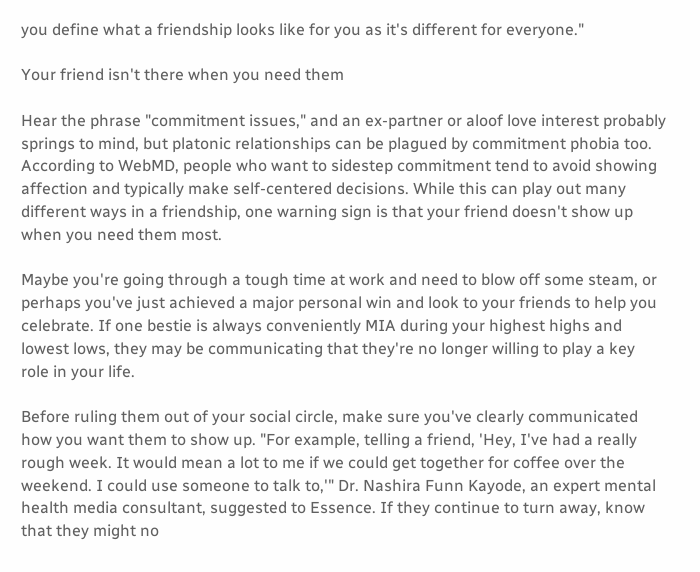you define what a friendship looks like for you as it's different for everyone."

Your friend isn't there when you need them

Hear the phrase "commitment issues," and an ex-partner or aloof love interest probably springs to mind, but platonic relationships can be plagued by commitment phobia too. According to WebMD, people who want to sidestep commitment tend to avoid showing affection and typically make self-centered decisions. While this can play out many different ways in a friendship, one warning sign is that your friend doesn't show up when you need them most.

Maybe you're going through a tough time at work and need to blow off some steam, or perhaps you've just achieved a major personal win and look to your friends to help you celebrate. If one bestie is always conveniently MIA during your highest highs and lowest lows, they may be communicating that they're no longer willing to play a key role in your life.

Before ruling them out of your social circle, make sure you've clearly communicated how you want them to show up. "For example, telling a friend, 'Hey, I've had a really rough week. It would mean a lot to me if we could get together for coffee over the weekend. I could use someone to talk to,'" Dr. Nashira Funn Kayode, an expert mental health media consultant, suggested to Essence. If they continue to turn away, know that they might no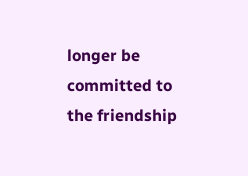longer be committed to the friendship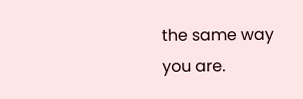the same way you are.